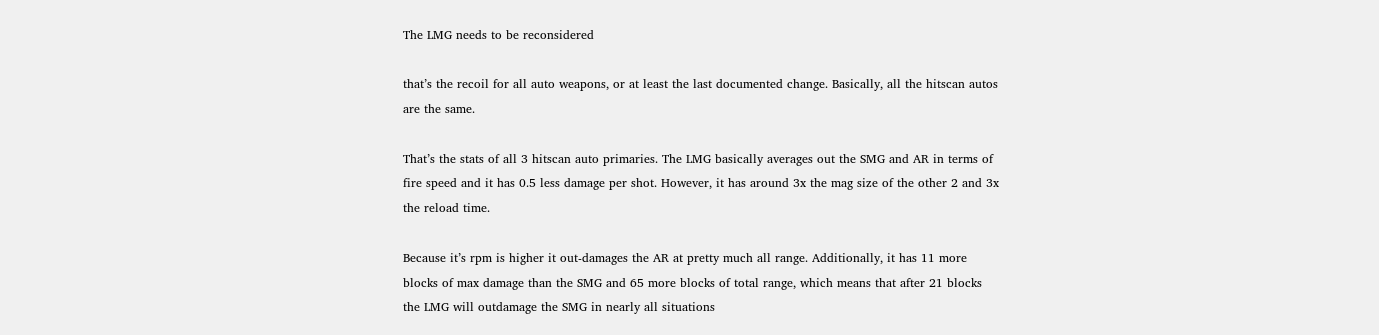The LMG needs to be reconsidered

that’s the recoil for all auto weapons, or at least the last documented change. Basically, all the hitscan autos are the same.

That’s the stats of all 3 hitscan auto primaries. The LMG basically averages out the SMG and AR in terms of fire speed and it has 0.5 less damage per shot. However, it has around 3x the mag size of the other 2 and 3x the reload time.

Because it’s rpm is higher it out-damages the AR at pretty much all range. Additionally, it has 11 more blocks of max damage than the SMG and 65 more blocks of total range, which means that after 21 blocks the LMG will outdamage the SMG in nearly all situations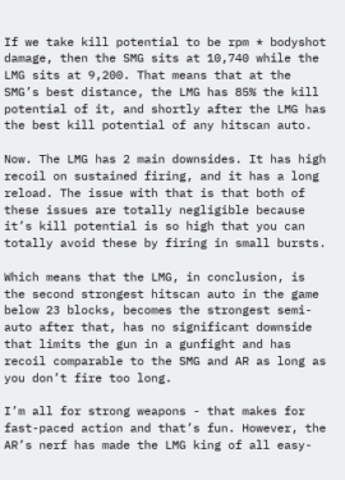If we take kill potential to be rpm * bodyshot damage, then the SMG sits at 10,740 while the LMG sits at 9,200. That means that at the SMG’s best distance, the LMG has 85% the kill potential of it, and shortly after the LMG has the best kill potential of any hitscan auto.

Now. The LMG has 2 main downsides. It has high recoil on sustained firing, and it has a long reload. The issue with that is that both of these issues are totally negligible because it’s kill potential is so high that you can totally avoid these by firing in small bursts.

Which means that the LMG, in conclusion, is the second strongest hitscan auto in the game below 23 blocks, becomes the strongest semi-auto after that, has no significant downside that limits the gun in a gunfight and has recoil comparable to the SMG and AR as long as you don’t fire too long.

I’m all for strong weapons - that makes for fast-paced action and that’s fun. However, the AR’s nerf has made the LMG king of all easy-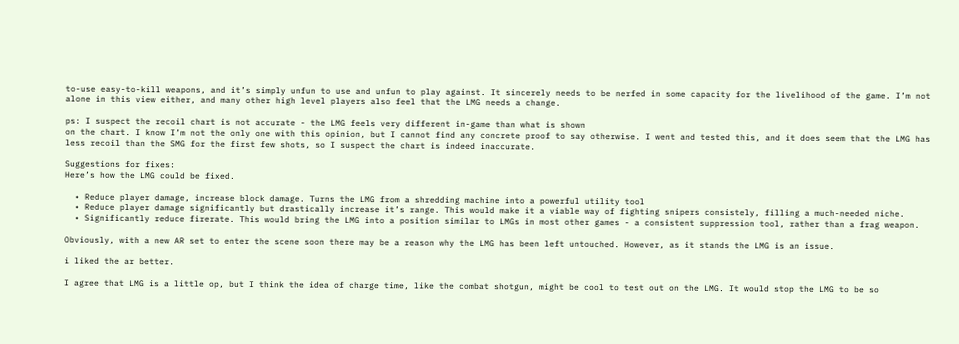to-use easy-to-kill weapons, and it’s simply unfun to use and unfun to play against. It sincerely needs to be nerfed in some capacity for the livelihood of the game. I’m not alone in this view either, and many other high level players also feel that the LMG needs a change.

ps: I suspect the recoil chart is not accurate - the LMG feels very different in-game than what is shown
on the chart. I know I’m not the only one with this opinion, but I cannot find any concrete proof to say otherwise. I went and tested this, and it does seem that the LMG has less recoil than the SMG for the first few shots, so I suspect the chart is indeed inaccurate.

Suggestions for fixes:
Here’s how the LMG could be fixed.

  • Reduce player damage, increase block damage. Turns the LMG from a shredding machine into a powerful utility tool
  • Reduce player damage significantly but drastically increase it’s range. This would make it a viable way of fighting snipers consistely, filling a much-needed niche.
  • Significantly reduce firerate. This would bring the LMG into a position similar to LMGs in most other games - a consistent suppression tool, rather than a frag weapon.

Obviously, with a new AR set to enter the scene soon there may be a reason why the LMG has been left untouched. However, as it stands the LMG is an issue.

i liked the ar better.

I agree that LMG is a little op, but I think the idea of charge time, like the combat shotgun, might be cool to test out on the LMG. It would stop the LMG to be so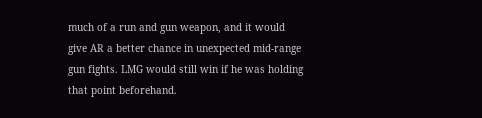much of a run and gun weapon, and it would give AR a better chance in unexpected mid-range gun fights. LMG would still win if he was holding that point beforehand.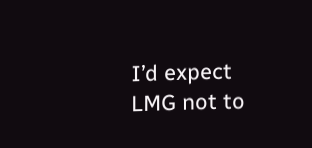I’d expect LMG not to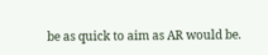be as quick to aim as AR would be.